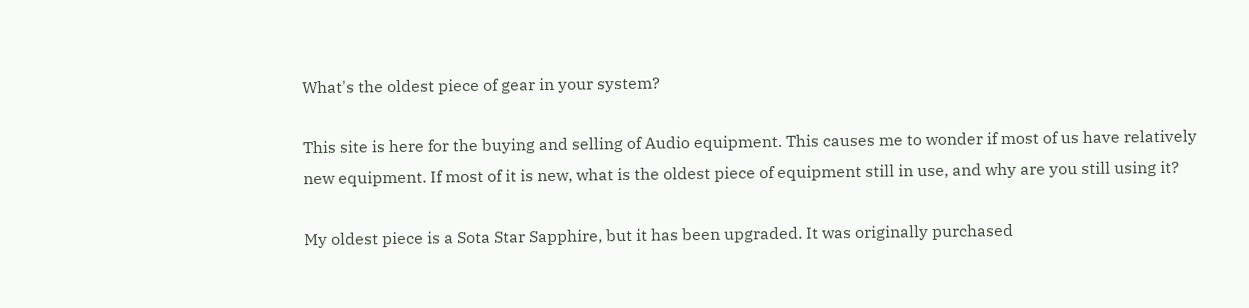What's the oldest piece of gear in your system?

This site is here for the buying and selling of Audio equipment. This causes me to wonder if most of us have relatively new equipment. If most of it is new, what is the oldest piece of equipment still in use, and why are you still using it?

My oldest piece is a Sota Star Sapphire, but it has been upgraded. It was originally purchased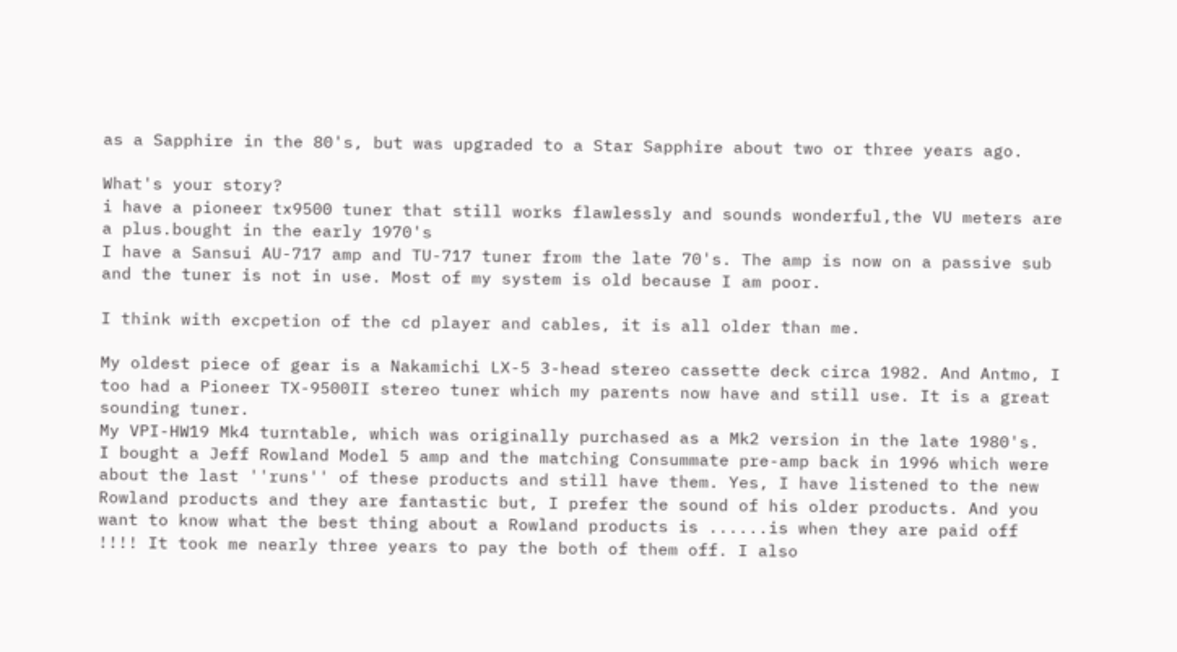as a Sapphire in the 80's, but was upgraded to a Star Sapphire about two or three years ago.

What's your story?
i have a pioneer tx9500 tuner that still works flawlessly and sounds wonderful,the VU meters are a plus.bought in the early 1970's
I have a Sansui AU-717 amp and TU-717 tuner from the late 70's. The amp is now on a passive sub and the tuner is not in use. Most of my system is old because I am poor.

I think with excpetion of the cd player and cables, it is all older than me.

My oldest piece of gear is a Nakamichi LX-5 3-head stereo cassette deck circa 1982. And Antmo, I too had a Pioneer TX-9500II stereo tuner which my parents now have and still use. It is a great sounding tuner.
My VPI-HW19 Mk4 turntable, which was originally purchased as a Mk2 version in the late 1980's.
I bought a Jeff Rowland Model 5 amp and the matching Consummate pre-amp back in 1996 which were about the last ''runs'' of these products and still have them. Yes, I have listened to the new Rowland products and they are fantastic but, I prefer the sound of his older products. And you want to know what the best thing about a Rowland products is ......is when they are paid off !!!! It took me nearly three years to pay the both of them off. I also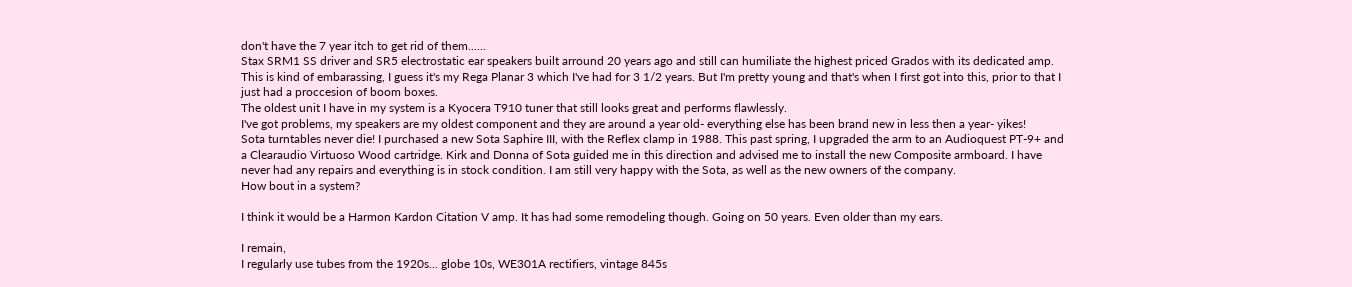don't have the 7 year itch to get rid of them......
Stax SRM1 SS driver and SR5 electrostatic ear speakers built arround 20 years ago and still can humiliate the highest priced Grados with its dedicated amp.
This is kind of embarassing, I guess it's my Rega Planar 3 which I've had for 3 1/2 years. But I'm pretty young and that's when I first got into this, prior to that I just had a proccesion of boom boxes.
The oldest unit I have in my system is a Kyocera T910 tuner that still looks great and performs flawlessly.
I've got problems, my speakers are my oldest component and they are around a year old- everything else has been brand new in less then a year- yikes!
Sota turntables never die! I purchased a new Sota Saphire III, with the Reflex clamp in 1988. This past spring, I upgraded the arm to an Audioquest PT-9+ and a Clearaudio Virtuoso Wood cartridge. Kirk and Donna of Sota guided me in this direction and advised me to install the new Composite armboard. I have never had any repairs and everything is in stock condition. I am still very happy with the Sota, as well as the new owners of the company.
How bout in a system?

I think it would be a Harmon Kardon Citation V amp. It has had some remodeling though. Going on 50 years. Even older than my ears.

I remain,
I regularly use tubes from the 1920s... globe 10s, WE301A rectifiers, vintage 845s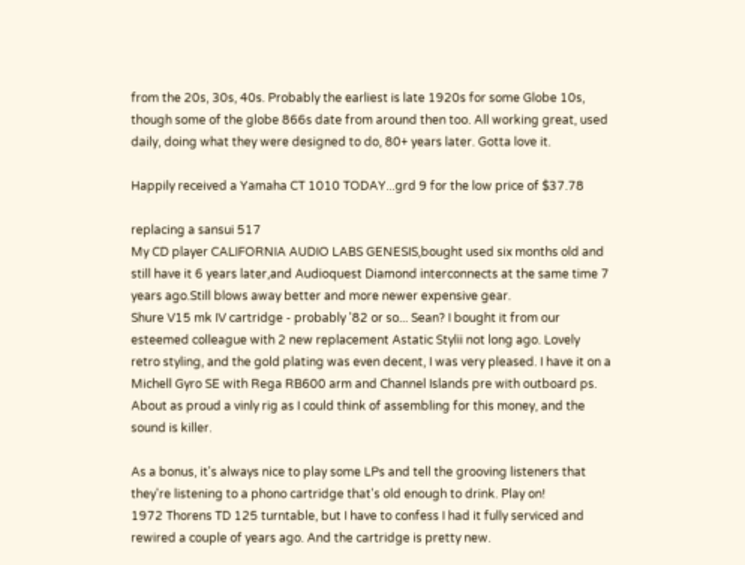from the 20s, 30s, 40s. Probably the earliest is late 1920s for some Globe 10s, though some of the globe 866s date from around then too. All working great, used daily, doing what they were designed to do, 80+ years later. Gotta love it.

Happily received a Yamaha CT 1010 TODAY...grd 9 for the low price of $37.78

replacing a sansui 517
My CD player CALIFORNIA AUDIO LABS GENESIS,bought used six months old and still have it 6 years later,and Audioquest Diamond interconnects at the same time 7 years ago.Still blows away better and more newer expensive gear.
Shure V15 mk IV cartridge - probably '82 or so... Sean? I bought it from our esteemed colleague with 2 new replacement Astatic Stylii not long ago. Lovely retro styling, and the gold plating was even decent, I was very pleased. I have it on a Michell Gyro SE with Rega RB600 arm and Channel Islands pre with outboard ps. About as proud a vinly rig as I could think of assembling for this money, and the sound is killer.

As a bonus, it's always nice to play some LPs and tell the grooving listeners that they're listening to a phono cartridge that's old enough to drink. Play on!
1972 Thorens TD 125 turntable, but I have to confess I had it fully serviced and rewired a couple of years ago. And the cartridge is pretty new.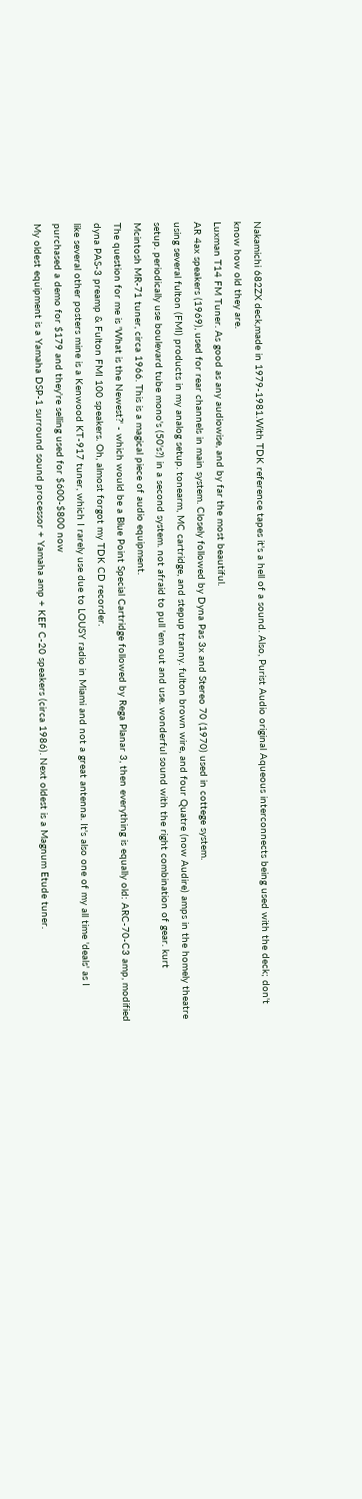Nakamichi 682ZX deck,made in 1979-1981.With TDK reference tapes it's a hell of a sound. Also, Purist Audio original Aqueous interconnects being used with the deck; don't know how old they are.
Luxman T14 FM Tuner. As good as any audiowise, and by far the most beautiful.
AR 4ax speakers (1969), used for rear channels in main system. Closely followed by Dyna Pas 3x and Stereo 70 (1970) used in cottege system.
using several fulton (FMI) products in my analog setup. tonearm, MC cartridge, and stepup tranny. fulton brown wire, and four Quatre (now Audire) amps in the homely theatre setup. periodically use boulevard tube mono's (50's?) in a second system. not afraid to pull 'em out and use. wonderful sound with the right combination of gear. kurt
Mcintosh MR-71 tuner, circa 1966. This is a magical piece of audio equipment.
The question for me is 'What is the Newest?' - which would be a Blue Point Special Cartridge followed by Rega Planar 3, then everything is equally old: ARC-70-C3 amp, modified dyna PAS-3 preamp & Fulton FMI 100 speakers. Oh, almost forgot my TDK CD recorder.
like several other posters mine is a Kenwood KT-917 tuner, which I rarely use due to LOUSY radio in Miami and not a great antenna. It's also one of my all time 'deals' as I purchased a demo for $179 and they're selling used for $600-$800 now
My oldest equipment is a Yamaha DSP-1 surround sound processor + Yamaha amp + KEF C-20 speakers (circa 1986). Next oldest is a Magnum Etude tuner.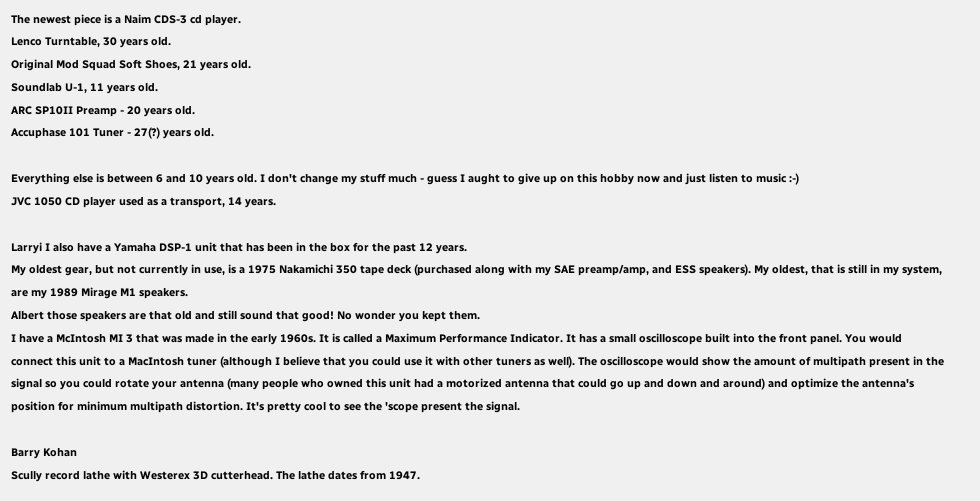The newest piece is a Naim CDS-3 cd player.
Lenco Turntable, 30 years old.
Original Mod Squad Soft Shoes, 21 years old.
Soundlab U-1, 11 years old.
ARC SP10II Preamp - 20 years old.
Accuphase 101 Tuner - 27(?) years old.

Everything else is between 6 and 10 years old. I don't change my stuff much - guess I aught to give up on this hobby now and just listen to music :-)
JVC 1050 CD player used as a transport, 14 years.

Larryi I also have a Yamaha DSP-1 unit that has been in the box for the past 12 years.
My oldest gear, but not currently in use, is a 1975 Nakamichi 350 tape deck (purchased along with my SAE preamp/amp, and ESS speakers). My oldest, that is still in my system, are my 1989 Mirage M1 speakers.
Albert those speakers are that old and still sound that good! No wonder you kept them.
I have a McIntosh MI 3 that was made in the early 1960s. It is called a Maximum Performance Indicator. It has a small oscilloscope built into the front panel. You would connect this unit to a MacIntosh tuner (although I believe that you could use it with other tuners as well). The oscilloscope would show the amount of multipath present in the signal so you could rotate your antenna (many people who owned this unit had a motorized antenna that could go up and down and around) and optimize the antenna's position for minimum multipath distortion. It's pretty cool to see the 'scope present the signal.

Barry Kohan
Scully record lathe with Westerex 3D cutterhead. The lathe dates from 1947.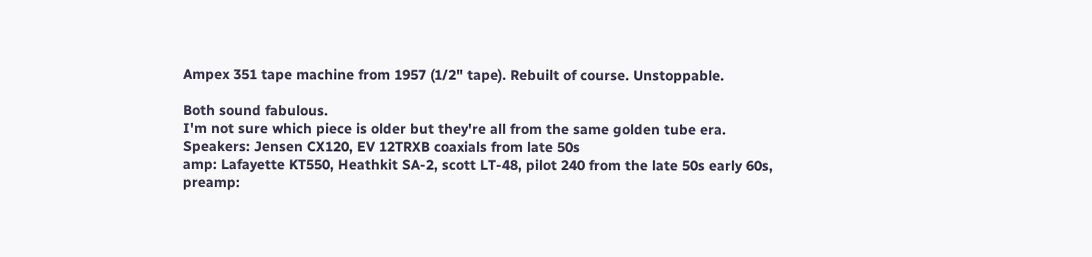Ampex 351 tape machine from 1957 (1/2" tape). Rebuilt of course. Unstoppable.

Both sound fabulous.
I'm not sure which piece is older but they're all from the same golden tube era.
Speakers: Jensen CX120, EV 12TRXB coaxials from late 50s
amp: Lafayette KT550, Heathkit SA-2, scott LT-48, pilot 240 from the late 50s early 60s,
preamp: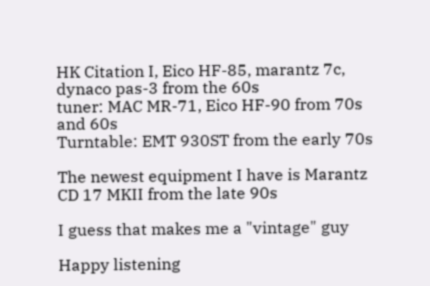HK Citation I, Eico HF-85, marantz 7c, dynaco pas-3 from the 60s
tuner: MAC MR-71, Eico HF-90 from 70s and 60s
Turntable: EMT 930ST from the early 70s

The newest equipment I have is Marantz CD 17 MKII from the late 90s

I guess that makes me a "vintage" guy

Happy listening